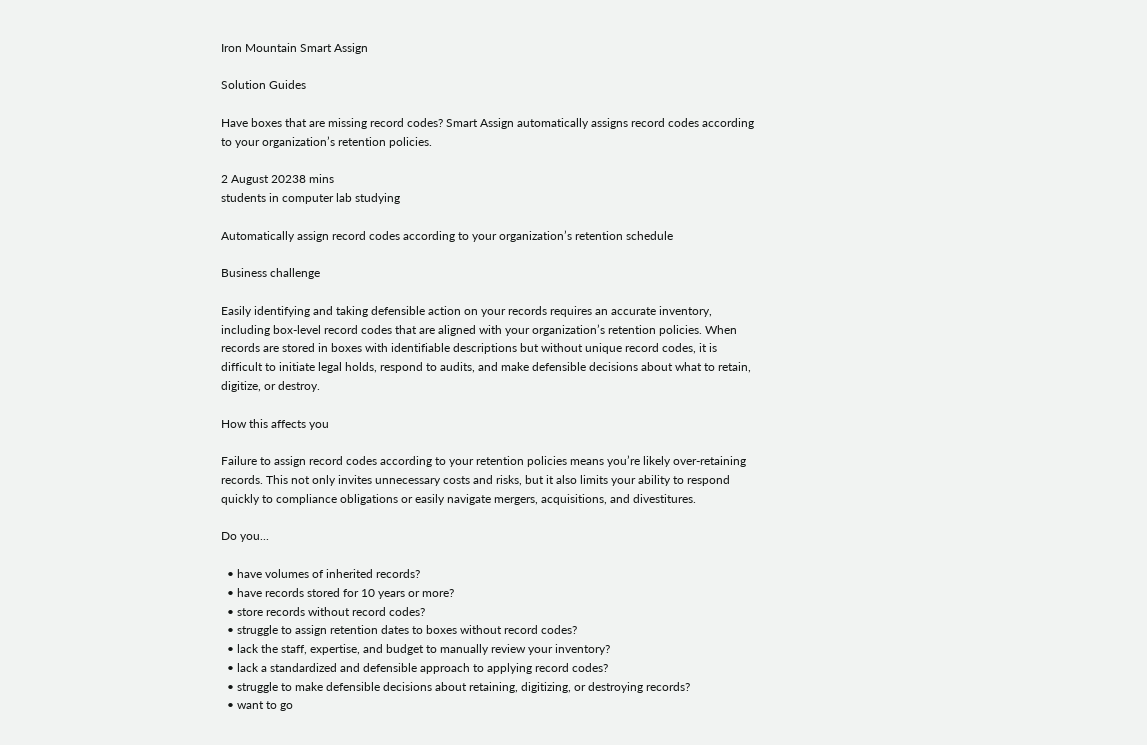Iron Mountain Smart Assign

Solution Guides

Have boxes that are missing record codes? Smart Assign automatically assigns record codes according to your organization’s retention policies.

2 August 20238 mins
students in computer lab studying

Automatically assign record codes according to your organization’s retention schedule

Business challenge

Easily identifying and taking defensible action on your records requires an accurate inventory, including box-level record codes that are aligned with your organization’s retention policies. When records are stored in boxes with identifiable descriptions but without unique record codes, it is difficult to initiate legal holds, respond to audits, and make defensible decisions about what to retain, digitize, or destroy.

How this affects you

Failure to assign record codes according to your retention policies means you’re likely over-retaining records. This not only invites unnecessary costs and risks, but it also limits your ability to respond quickly to compliance obligations or easily navigate mergers, acquisitions, and divestitures.

Do you...

  • have volumes of inherited records?
  • have records stored for 10 years or more?
  • store records without record codes?
  • struggle to assign retention dates to boxes without record codes?
  • lack the staff, expertise, and budget to manually review your inventory?
  • lack a standardized and defensible approach to applying record codes?
  • struggle to make defensible decisions about retaining, digitizing, or destroying records?
  • want to go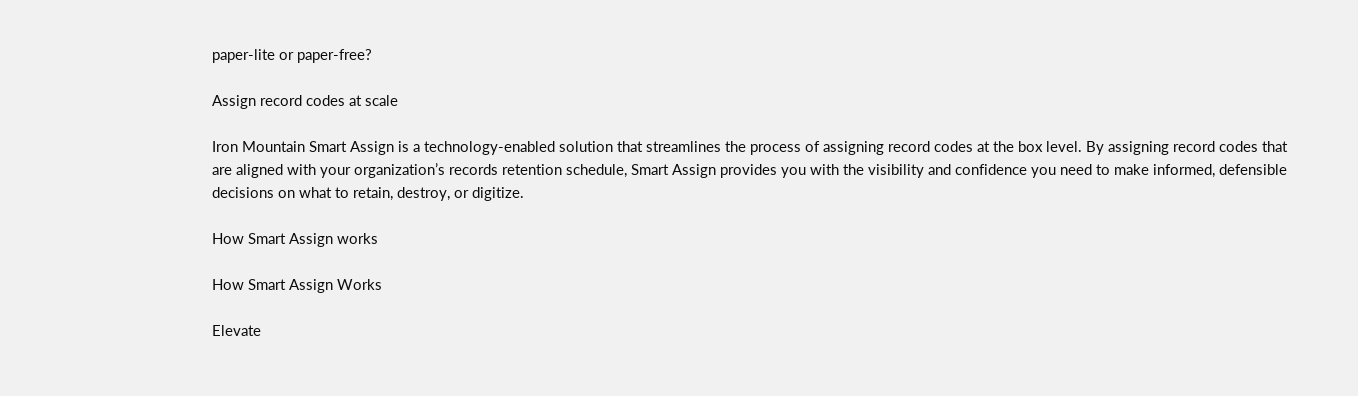paper-lite or paper-free?

Assign record codes at scale

Iron Mountain Smart Assign is a technology-enabled solution that streamlines the process of assigning record codes at the box level. By assigning record codes that are aligned with your organization’s records retention schedule, Smart Assign provides you with the visibility and confidence you need to make informed, defensible decisions on what to retain, destroy, or digitize.

How Smart Assign works

How Smart Assign Works

Elevate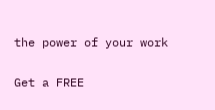the power of your work

Get a FREE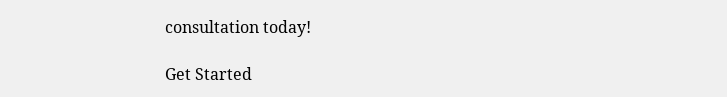consultation today!

Get Started